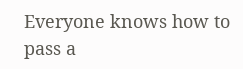Everyone knows how to pass a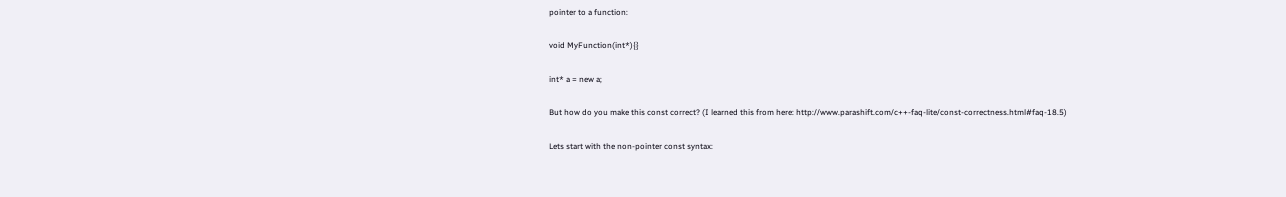pointer to a function:

void MyFunction(int*){}

int* a = new a;

But how do you make this const correct? (I learned this from here: http://www.parashift.com/c++-faq-lite/const-correctness.html#faq-18.5)

Lets start with the non-pointer const syntax: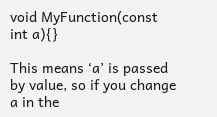void MyFunction(const int a){}

This means ‘a’ is passed by value, so if you change a in the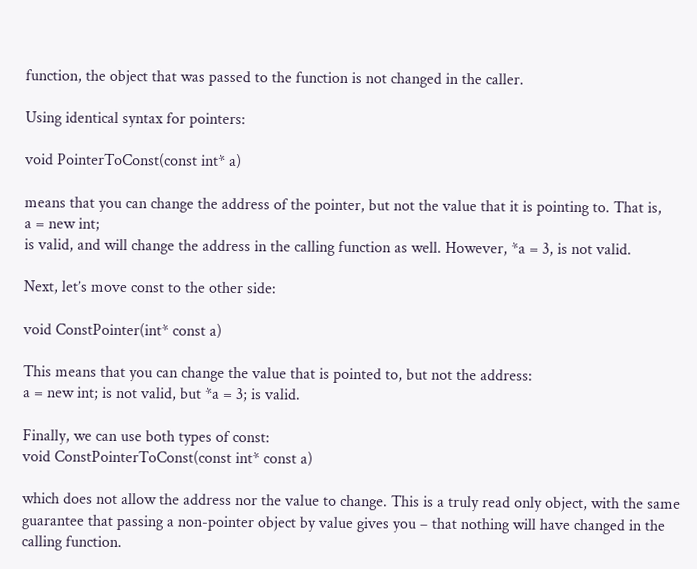function, the object that was passed to the function is not changed in the caller.

Using identical syntax for pointers:

void PointerToConst(const int* a)

means that you can change the address of the pointer, but not the value that it is pointing to. That is,
a = new int;
is valid, and will change the address in the calling function as well. However, *a = 3, is not valid.

Next, let’s move const to the other side:

void ConstPointer(int* const a)

This means that you can change the value that is pointed to, but not the address:
a = new int; is not valid, but *a = 3; is valid.

Finally, we can use both types of const:
void ConstPointerToConst(const int* const a)

which does not allow the address nor the value to change. This is a truly read only object, with the same guarantee that passing a non-pointer object by value gives you – that nothing will have changed in the calling function.